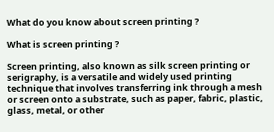What do you know about screen printing ?

What is screen printing ?

Screen printing, also known as silk screen printing or serigraphy, is a versatile and widely used printing technique that involves transferring ink through a mesh or screen onto a substrate, such as paper, fabric, plastic, glass, metal, or other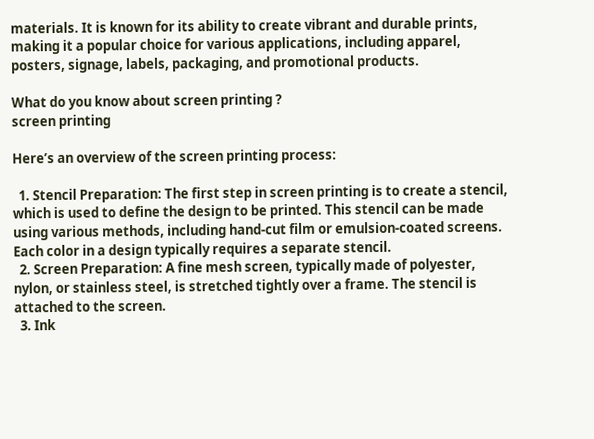materials. It is known for its ability to create vibrant and durable prints, making it a popular choice for various applications, including apparel, posters, signage, labels, packaging, and promotional products.

What do you know about screen printing ?
screen printing

Here’s an overview of the screen printing process:

  1. Stencil Preparation: The first step in screen printing is to create a stencil, which is used to define the design to be printed. This stencil can be made using various methods, including hand-cut film or emulsion-coated screens. Each color in a design typically requires a separate stencil.
  2. Screen Preparation: A fine mesh screen, typically made of polyester, nylon, or stainless steel, is stretched tightly over a frame. The stencil is attached to the screen.
  3. Ink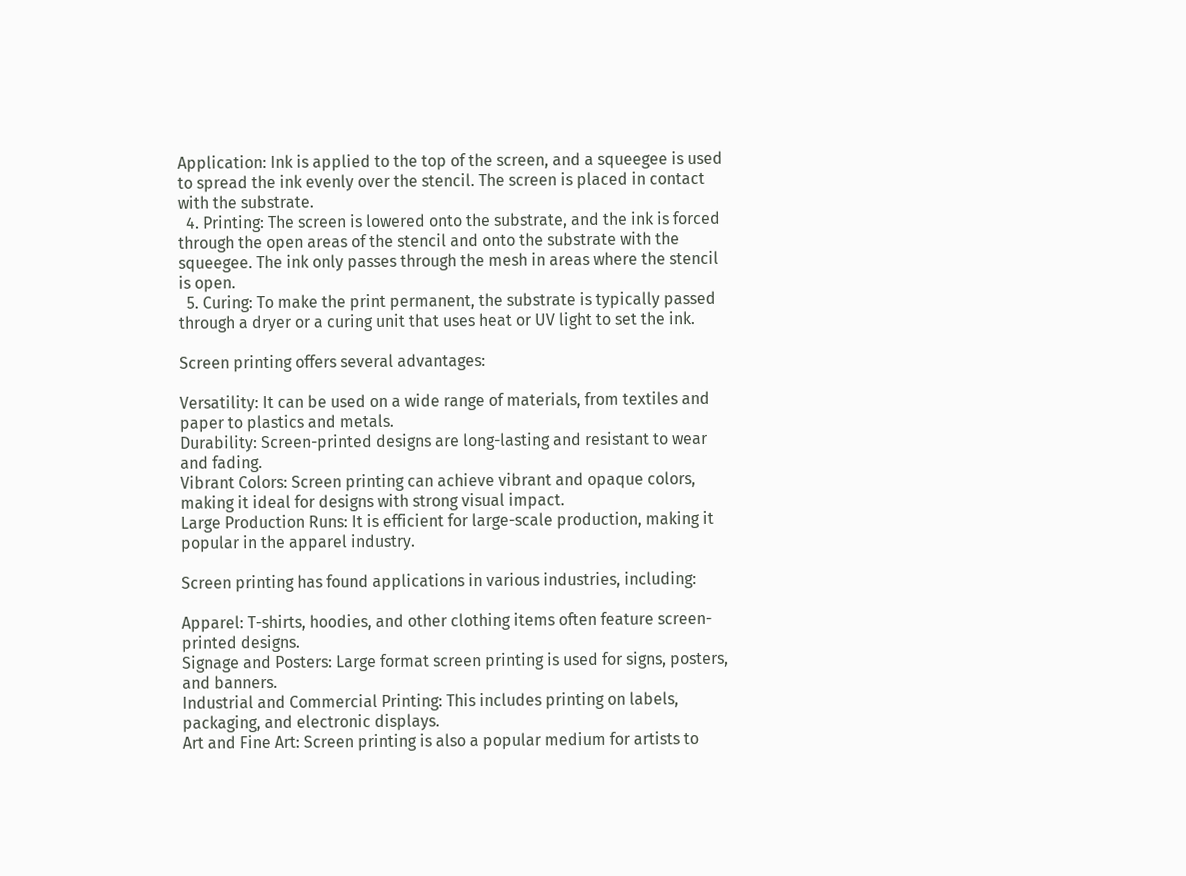Application: Ink is applied to the top of the screen, and a squeegee is used to spread the ink evenly over the stencil. The screen is placed in contact with the substrate.
  4. Printing: The screen is lowered onto the substrate, and the ink is forced through the open areas of the stencil and onto the substrate with the squeegee. The ink only passes through the mesh in areas where the stencil is open.
  5. Curing: To make the print permanent, the substrate is typically passed through a dryer or a curing unit that uses heat or UV light to set the ink.

Screen printing offers several advantages:

Versatility: It can be used on a wide range of materials, from textiles and paper to plastics and metals.
Durability: Screen-printed designs are long-lasting and resistant to wear and fading.
Vibrant Colors: Screen printing can achieve vibrant and opaque colors, making it ideal for designs with strong visual impact.
Large Production Runs: It is efficient for large-scale production, making it popular in the apparel industry.

Screen printing has found applications in various industries, including:

Apparel: T-shirts, hoodies, and other clothing items often feature screen-printed designs.
Signage and Posters: Large format screen printing is used for signs, posters, and banners.
Industrial and Commercial Printing: This includes printing on labels, packaging, and electronic displays.
Art and Fine Art: Screen printing is also a popular medium for artists to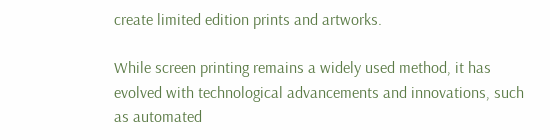create limited edition prints and artworks.

While screen printing remains a widely used method, it has evolved with technological advancements and innovations, such as automated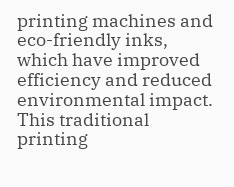printing machines and eco-friendly inks, which have improved efficiency and reduced environmental impact. This traditional printing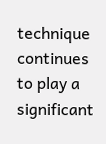technique continues to play a significant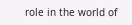role in the world of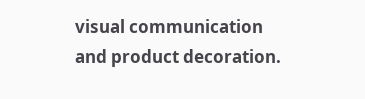visual communication and product decoration.